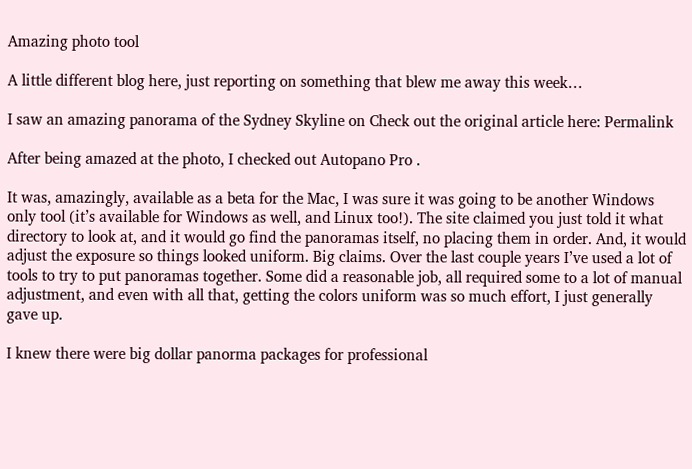Amazing photo tool

A little different blog here, just reporting on something that blew me away this week…

I saw an amazing panorama of the Sydney Skyline on Check out the original article here: Permalink

After being amazed at the photo, I checked out Autopano Pro .

It was, amazingly, available as a beta for the Mac, I was sure it was going to be another Windows only tool (it’s available for Windows as well, and Linux too!). The site claimed you just told it what directory to look at, and it would go find the panoramas itself, no placing them in order. And, it would adjust the exposure so things looked uniform. Big claims. Over the last couple years I’ve used a lot of tools to try to put panoramas together. Some did a reasonable job, all required some to a lot of manual adjustment, and even with all that, getting the colors uniform was so much effort, I just generally gave up.

I knew there were big dollar panorma packages for professional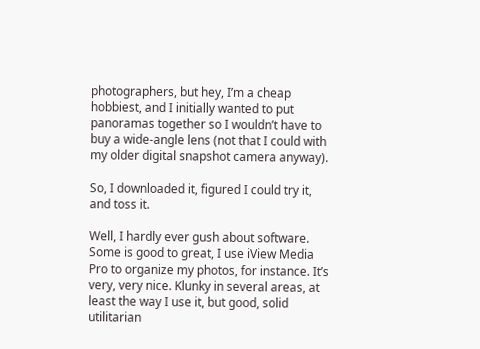photographers, but hey, I’m a cheap hobbiest, and I initially wanted to put panoramas together so I wouldn’t have to buy a wide-angle lens (not that I could with my older digital snapshot camera anyway).

So, I downloaded it, figured I could try it, and toss it.

Well, I hardly ever gush about software. Some is good to great, I use iView Media Pro to organize my photos, for instance. It’s very, very nice. Klunky in several areas, at least the way I use it, but good, solid utilitarian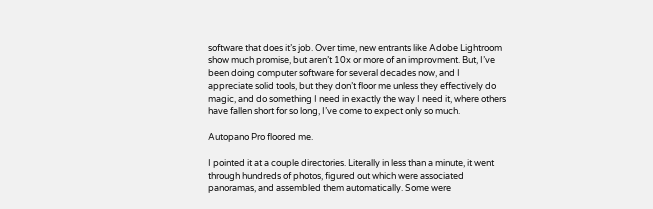software that does it’s job. Over time, new entrants like Adobe Lightroom show much promise, but aren’t 10x or more of an improvment. But, I’ve been doing computer software for several decades now, and I appreciate solid tools, but they don’t floor me unless they effectively do magic, and do something I need in exactly the way I need it, where others have fallen short for so long, I’ve come to expect only so much.

Autopano Pro floored me.

I pointed it at a couple directories. Literally in less than a minute, it went through hundreds of photos, figured out which were associated panoramas, and assembled them automatically. Some were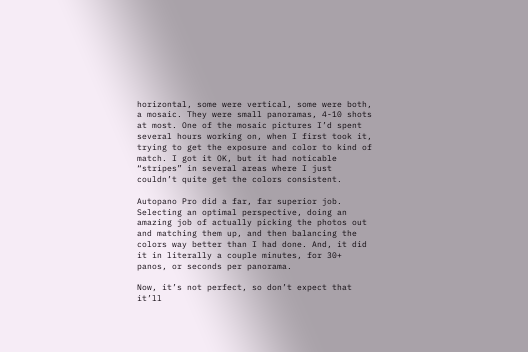horizontal, some were vertical, some were both, a mosaic. They were small panoramas, 4-10 shots at most. One of the mosaic pictures I’d spent several hours working on, when I first took it, trying to get the exposure and color to kind of match. I got it OK, but it had noticable “stripes” in several areas where I just couldn’t quite get the colors consistent.

Autopano Pro did a far, far superior job. Selecting an optimal perspective, doing an amazing job of actually picking the photos out and matching them up, and then balancing the colors way better than I had done. And, it did it in literally a couple minutes, for 30+ panos, or seconds per panorama.

Now, it’s not perfect, so don’t expect that it’ll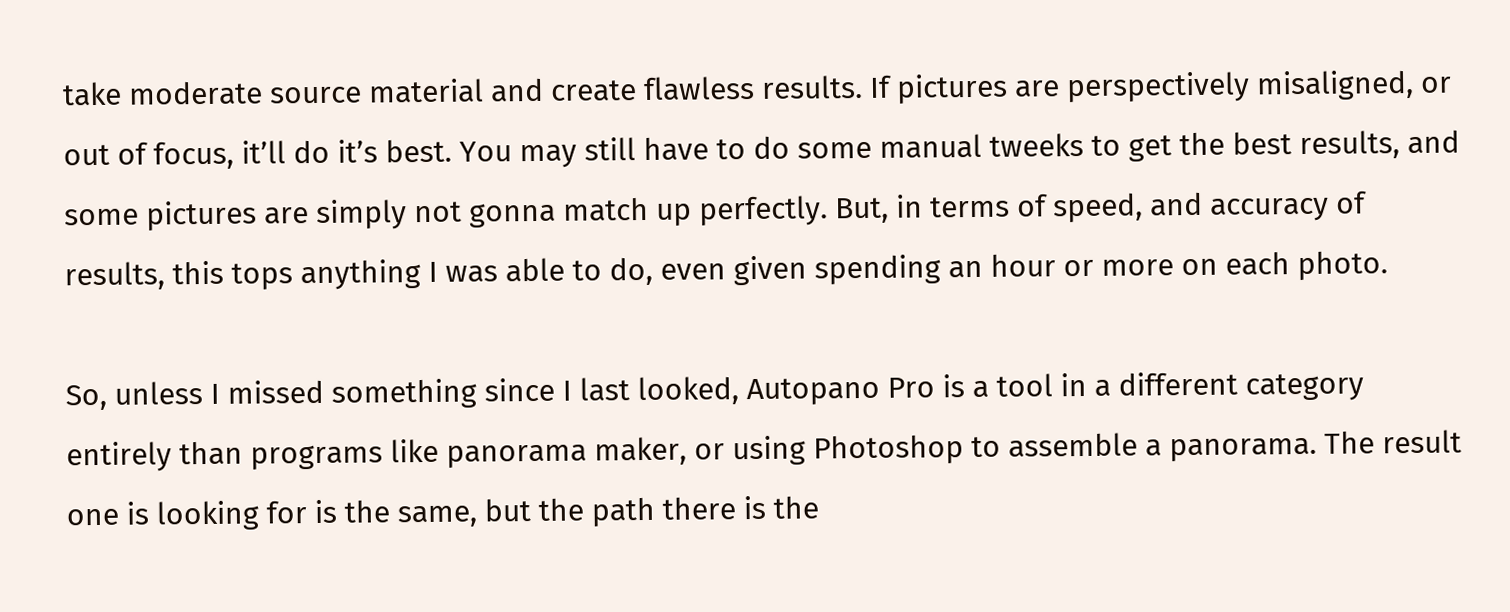take moderate source material and create flawless results. If pictures are perspectively misaligned, or out of focus, it’ll do it’s best. You may still have to do some manual tweeks to get the best results, and some pictures are simply not gonna match up perfectly. But, in terms of speed, and accuracy of results, this tops anything I was able to do, even given spending an hour or more on each photo.

So, unless I missed something since I last looked, Autopano Pro is a tool in a different category entirely than programs like panorama maker, or using Photoshop to assemble a panorama. The result one is looking for is the same, but the path there is the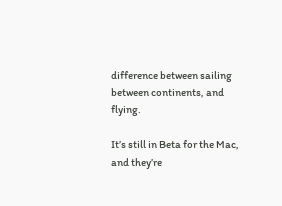difference between sailing between continents, and flying.

It’s still in Beta for the Mac, and they’re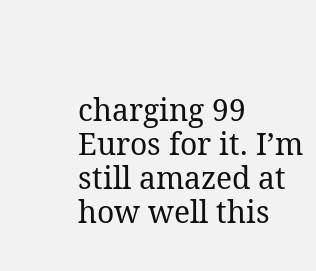charging 99 Euros for it. I’m still amazed at how well this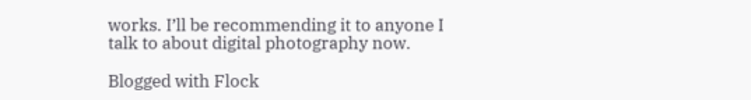works. I’ll be recommending it to anyone I talk to about digital photography now.

Blogged with Flock